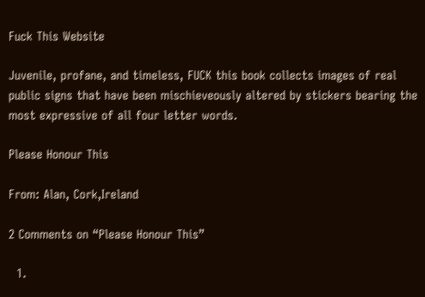Fuck This Website

Juvenile, profane, and timeless, FUCK this book collects images of real public signs that have been mischieveously altered by stickers bearing the most expressive of all four letter words.

Please Honour This

From: Alan, Cork,Ireland

2 Comments on “Please Honour This”

  1.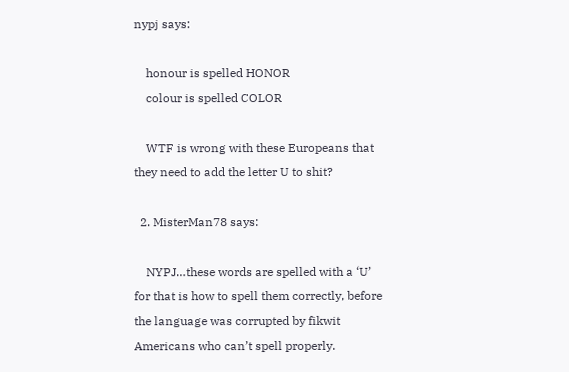nypj says:

    honour is spelled HONOR
    colour is spelled COLOR

    WTF is wrong with these Europeans that they need to add the letter U to shit?

  2. MisterMan78 says:

    NYPJ…these words are spelled with a ‘U’ for that is how to spell them correctly, before the language was corrupted by fikwit Americans who can’t spell properly.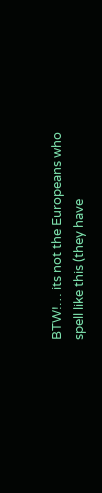BTW!… its not the Europeans who spell like this (they have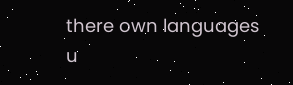there own languages u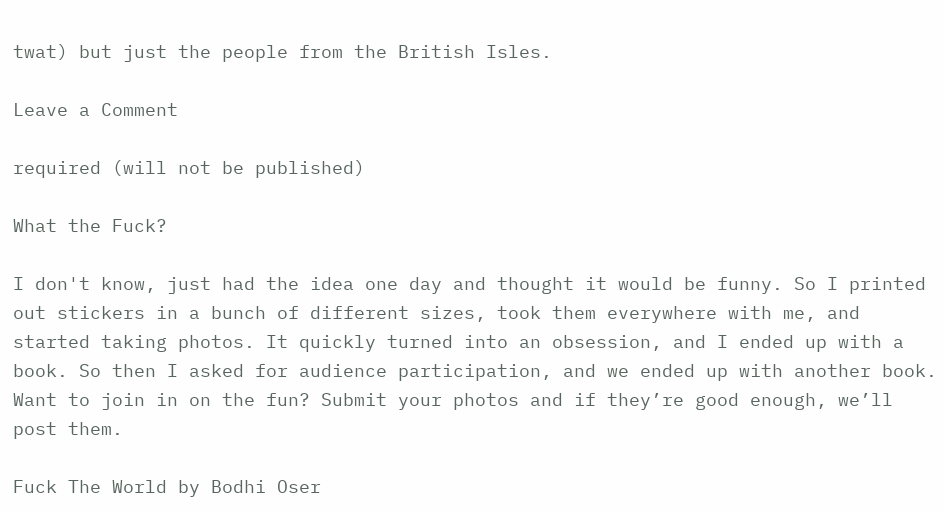twat) but just the people from the British Isles.

Leave a Comment

required (will not be published)

What the Fuck?

I don't know, just had the idea one day and thought it would be funny. So I printed out stickers in a bunch of different sizes, took them everywhere with me, and started taking photos. It quickly turned into an obsession, and I ended up with a book. So then I asked for audience participation, and we ended up with another book. Want to join in on the fun? Submit your photos and if they’re good enough, we’ll post them.

Fuck The World by Bodhi Oser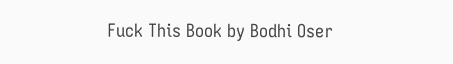Fuck This Book by Bodhi Oser